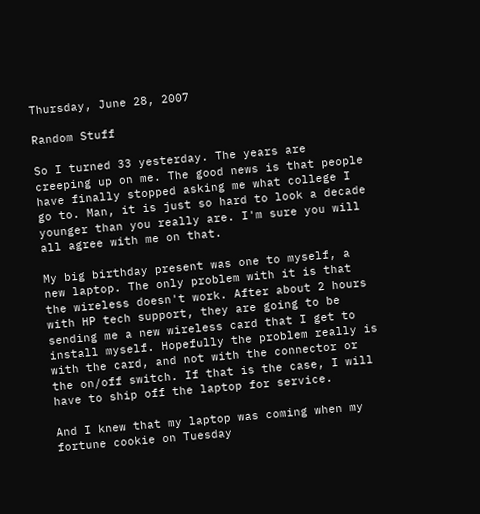Thursday, June 28, 2007

Random Stuff

So I turned 33 yesterday. The years are creeping up on me. The good news is that people have finally stopped asking me what college I go to. Man, it is just so hard to look a decade younger than you really are. I'm sure you will all agree with me on that.

My big birthday present was one to myself, a new laptop. The only problem with it is that the wireless doesn't work. After about 2 hours with HP tech support, they are going to be sending me a new wireless card that I get to install myself. Hopefully the problem really is with the card, and not with the connector or the on/off switch. If that is the case, I will have to ship off the laptop for service.

And I knew that my laptop was coming when my fortune cookie on Tuesday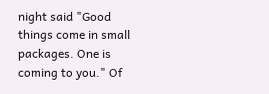night said "Good things come in small packages. One is coming to you." Of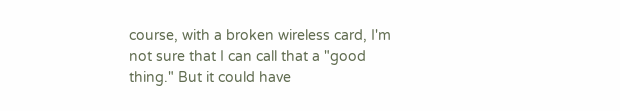course, with a broken wireless card, I'm not sure that I can call that a "good thing." But it could have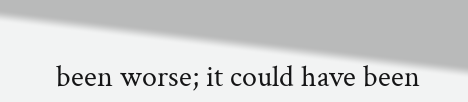been worse; it could have been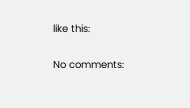like this:

No comments: